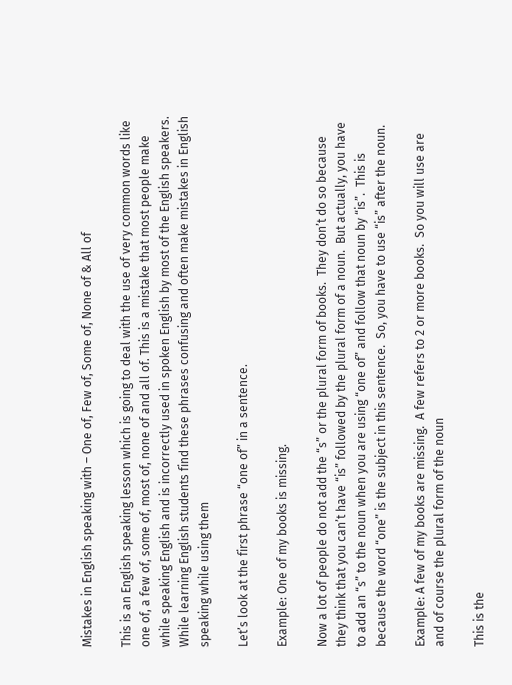Mistakes in English speaking with – One of, Few of, Some of, None of & All of

This is an English speaking lesson which is going to deal with the use of very common words like one of, a few of, some of, most of, none of and all of. This is a mistake that most people make while speaking English and is incorrectly used in spoken English by most of the English speakers. While learning English students find these phrases confusing and often make mistakes in English speaking while using them

Let’s look at the first phrase “one of” in a sentence.

Example: One of my books is missing.

Now a lot of people do not add the “s” or the plural form of books.  They don’t do so because they think that you can’t have “is” followed by the plural form of a noun.  But actually, you have to add an “s” to the noun when you are using “one of” and follow that noun by “is”.  This is because the word “one” is the subject in this sentence.  So, you have to use “is” after the noun.

Example: A few of my books are missing.  A few refers to 2 or more books.  So you will use are and of course the plural form of the noun

This is the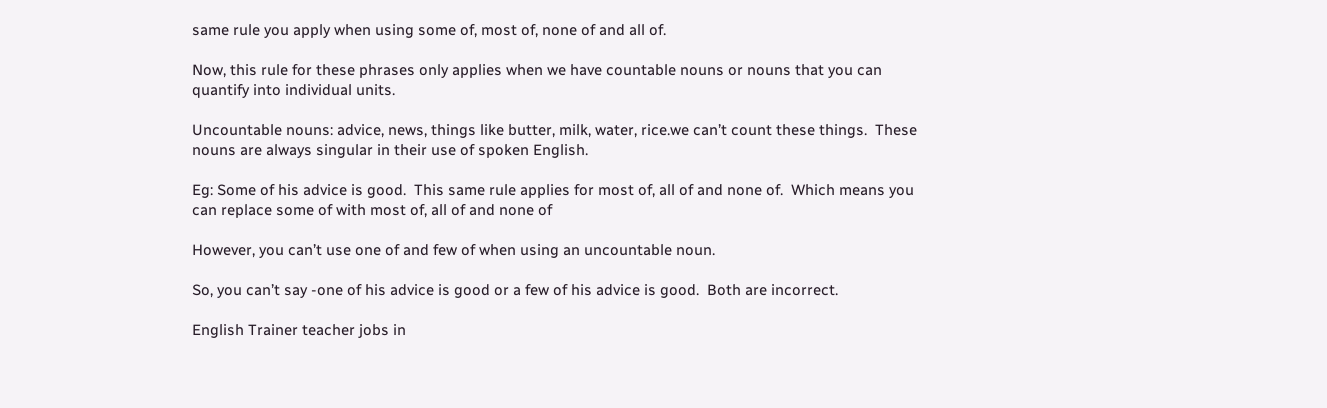same rule you apply when using some of, most of, none of and all of.

Now, this rule for these phrases only applies when we have countable nouns or nouns that you can quantify into individual units.

Uncountable nouns: advice, news, things like butter, milk, water, rice.we can’t count these things.  These nouns are always singular in their use of spoken English.

Eg: Some of his advice is good.  This same rule applies for most of, all of and none of.  Which means you can replace some of with most of, all of and none of

However, you can’t use one of and few of when using an uncountable noun.

So, you can’t say -one of his advice is good or a few of his advice is good.  Both are incorrect.

English Trainer teacher jobs in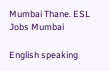Mumbai Thane. ESL Jobs Mumbai

English speaking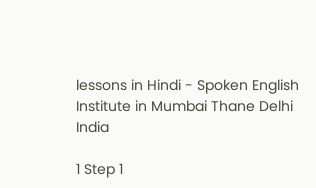lessons in Hindi - Spoken English Institute in Mumbai Thane Delhi India

1 Step 1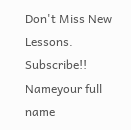Don't Miss New Lessons. Subscribe!!
Nameyour full name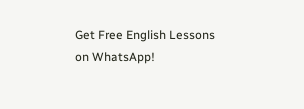Get Free English Lessons on WhatsApp!